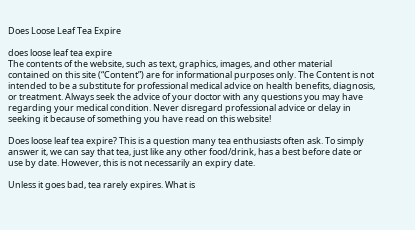Does Loose Leaf Tea Expire

does loose leaf tea expire
The contents of the website, such as text, graphics, images, and other material contained on this site (“Content”) are for informational purposes only. The Content is not intended to be a substitute for professional medical advice on health benefits, diagnosis, or treatment. Always seek the advice of your doctor with any questions you may have regarding your medical condition. Never disregard professional advice or delay in seeking it because of something you have read on this website!

Does loose leaf tea expire? This is a question many tea enthusiasts often ask. To simply answer it, we can say that tea, just like any other food/drink, has a best before date or use by date. However, this is not necessarily an expiry date.

Unless it goes bad, tea rarely expires. What is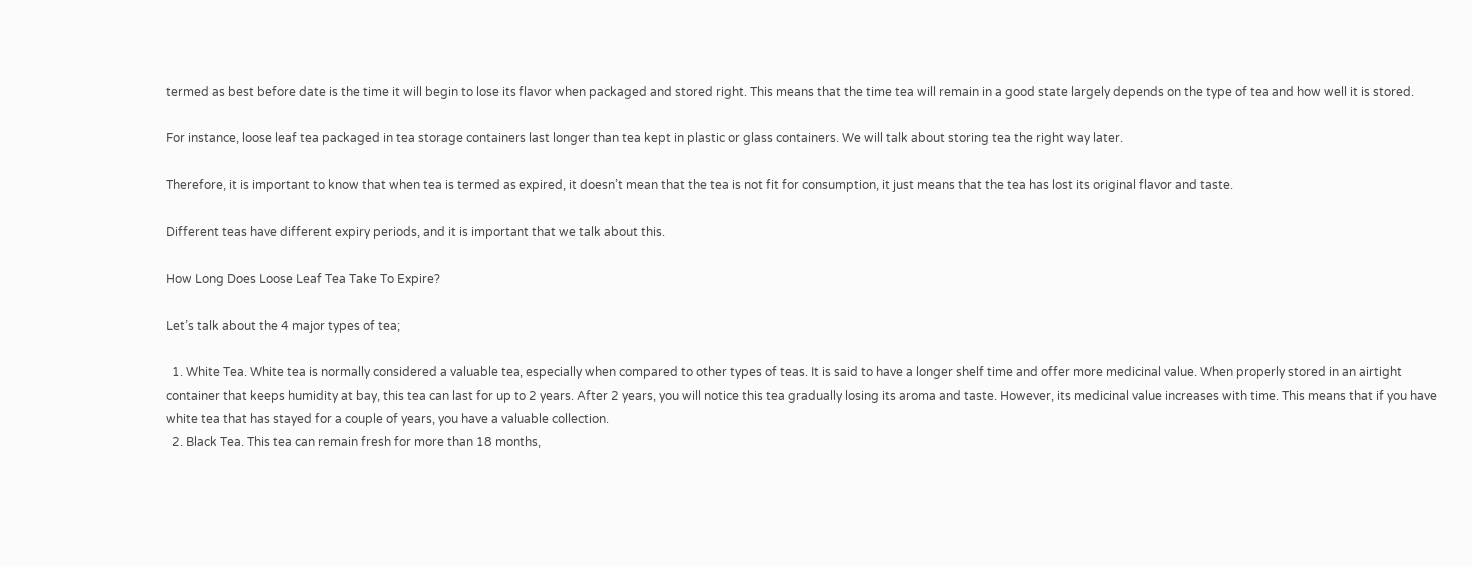termed as best before date is the time it will begin to lose its flavor when packaged and stored right. This means that the time tea will remain in a good state largely depends on the type of tea and how well it is stored.

For instance, loose leaf tea packaged in tea storage containers last longer than tea kept in plastic or glass containers. We will talk about storing tea the right way later.

Therefore, it is important to know that when tea is termed as expired, it doesn’t mean that the tea is not fit for consumption, it just means that the tea has lost its original flavor and taste.

Different teas have different expiry periods, and it is important that we talk about this.

How Long Does Loose Leaf Tea Take To Expire?

Let’s talk about the 4 major types of tea;

  1. White Tea. White tea is normally considered a valuable tea, especially when compared to other types of teas. It is said to have a longer shelf time and offer more medicinal value. When properly stored in an airtight container that keeps humidity at bay, this tea can last for up to 2 years. After 2 years, you will notice this tea gradually losing its aroma and taste. However, its medicinal value increases with time. This means that if you have white tea that has stayed for a couple of years, you have a valuable collection.
  2. Black Tea. This tea can remain fresh for more than 18 months,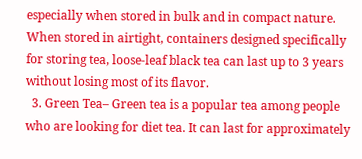especially when stored in bulk and in compact nature. When stored in airtight, containers designed specifically for storing tea, loose-leaf black tea can last up to 3 years without losing most of its flavor.
  3. Green Tea– Green tea is a popular tea among people who are looking for diet tea. It can last for approximately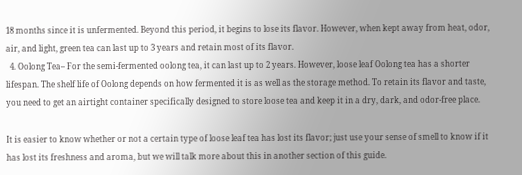18 months since it is unfermented. Beyond this period, it begins to lose its flavor. However, when kept away from heat, odor, air, and light, green tea can last up to 3 years and retain most of its flavor.
  4. Oolong Tea– For the semi-fermented oolong tea, it can last up to 2 years. However, loose leaf Oolong tea has a shorter lifespan. The shelf life of Oolong depends on how fermented it is as well as the storage method. To retain its flavor and taste, you need to get an airtight container specifically designed to store loose tea and keep it in a dry, dark, and odor-free place.

It is easier to know whether or not a certain type of loose leaf tea has lost its flavor; just use your sense of smell to know if it has lost its freshness and aroma, but we will talk more about this in another section of this guide.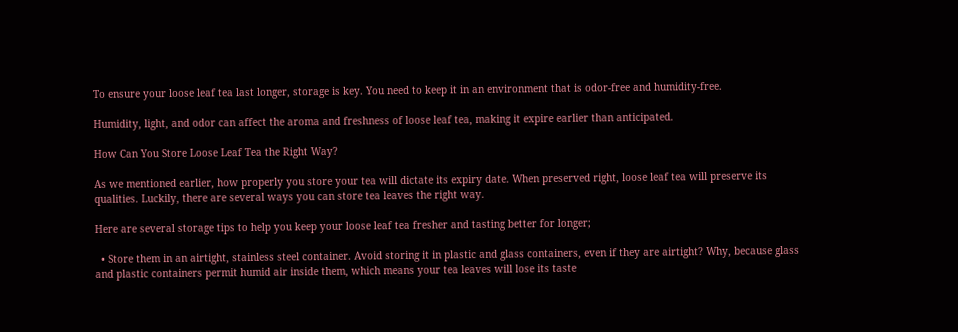To ensure your loose leaf tea last longer, storage is key. You need to keep it in an environment that is odor-free and humidity-free.

Humidity, light, and odor can affect the aroma and freshness of loose leaf tea, making it expire earlier than anticipated.

How Can You Store Loose Leaf Tea the Right Way?

As we mentioned earlier, how properly you store your tea will dictate its expiry date. When preserved right, loose leaf tea will preserve its qualities. Luckily, there are several ways you can store tea leaves the right way.

Here are several storage tips to help you keep your loose leaf tea fresher and tasting better for longer;

  • Store them in an airtight, stainless steel container. Avoid storing it in plastic and glass containers, even if they are airtight? Why, because glass and plastic containers permit humid air inside them, which means your tea leaves will lose its taste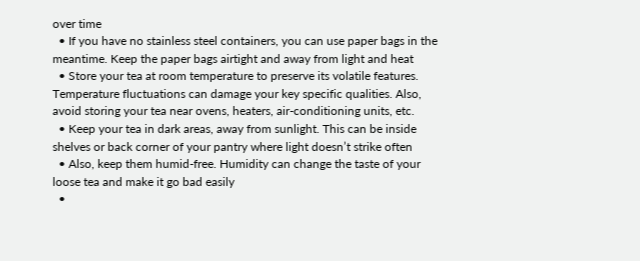over time
  • If you have no stainless steel containers, you can use paper bags in the meantime. Keep the paper bags airtight and away from light and heat
  • Store your tea at room temperature to preserve its volatile features. Temperature fluctuations can damage your key specific qualities. Also, avoid storing your tea near ovens, heaters, air-conditioning units, etc.
  • Keep your tea in dark areas, away from sunlight. This can be inside shelves or back corner of your pantry where light doesn’t strike often
  • Also, keep them humid-free. Humidity can change the taste of your loose tea and make it go bad easily
  •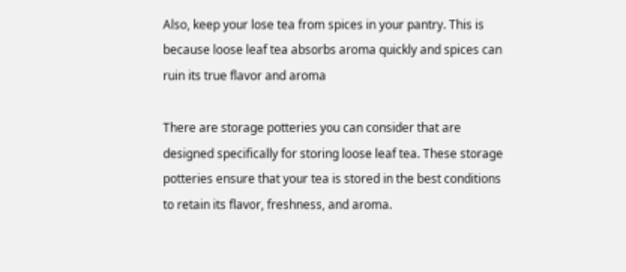Also, keep your lose tea from spices in your pantry. This is because loose leaf tea absorbs aroma quickly and spices can ruin its true flavor and aroma

There are storage potteries you can consider that are designed specifically for storing loose leaf tea. These storage potteries ensure that your tea is stored in the best conditions to retain its flavor, freshness, and aroma.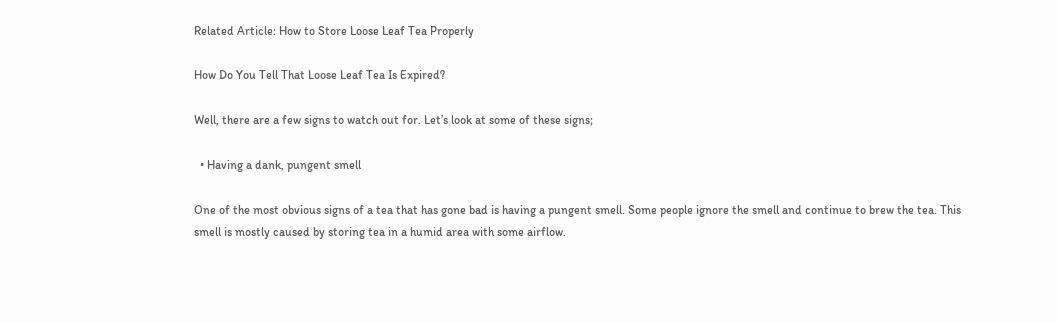Related Article: How to Store Loose Leaf Tea Properly

How Do You Tell That Loose Leaf Tea Is Expired?

Well, there are a few signs to watch out for. Let’s look at some of these signs;

  • Having a dank, pungent smell

One of the most obvious signs of a tea that has gone bad is having a pungent smell. Some people ignore the smell and continue to brew the tea. This smell is mostly caused by storing tea in a humid area with some airflow.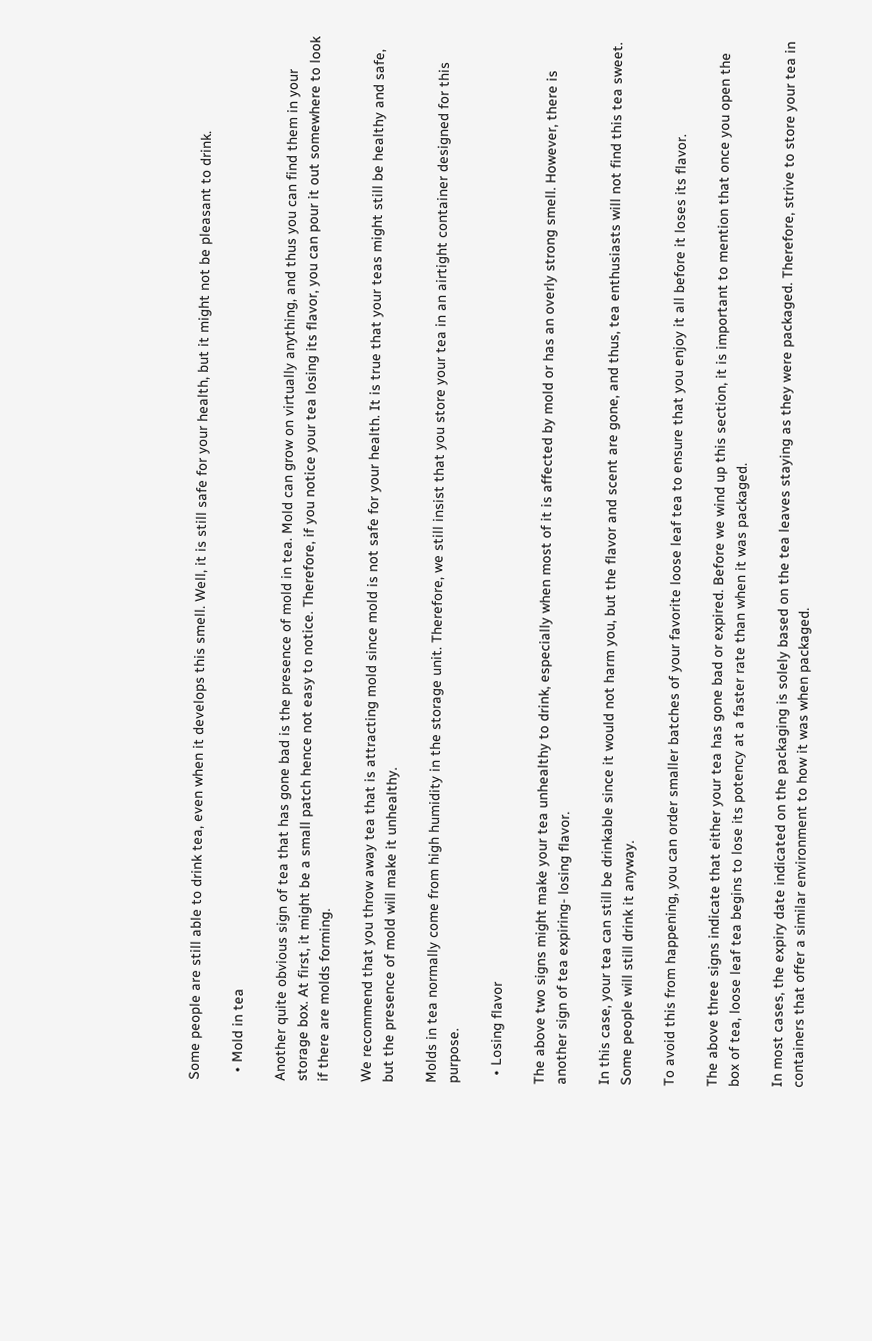Some people are still able to drink tea, even when it develops this smell. Well, it is still safe for your health, but it might not be pleasant to drink.

  • Mold in tea

Another quite obvious sign of tea that has gone bad is the presence of mold in tea. Mold can grow on virtually anything, and thus you can find them in your storage box. At first, it might be a small patch hence not easy to notice. Therefore, if you notice your tea losing its flavor, you can pour it out somewhere to look if there are molds forming.

We recommend that you throw away tea that is attracting mold since mold is not safe for your health. It is true that your teas might still be healthy and safe, but the presence of mold will make it unhealthy.

Molds in tea normally come from high humidity in the storage unit. Therefore, we still insist that you store your tea in an airtight container designed for this purpose.

  • Losing flavor

The above two signs might make your tea unhealthy to drink, especially when most of it is affected by mold or has an overly strong smell. However, there is another sign of tea expiring- losing flavor.

In this case, your tea can still be drinkable since it would not harm you, but the flavor and scent are gone, and thus, tea enthusiasts will not find this tea sweet. Some people will still drink it anyway.

To avoid this from happening, you can order smaller batches of your favorite loose leaf tea to ensure that you enjoy it all before it loses its flavor.

The above three signs indicate that either your tea has gone bad or expired. Before we wind up this section, it is important to mention that once you open the box of tea, loose leaf tea begins to lose its potency at a faster rate than when it was packaged.

In most cases, the expiry date indicated on the packaging is solely based on the tea leaves staying as they were packaged. Therefore, strive to store your tea in containers that offer a similar environment to how it was when packaged.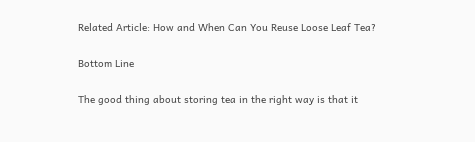Related Article: How and When Can You Reuse Loose Leaf Tea?

Bottom Line

The good thing about storing tea in the right way is that it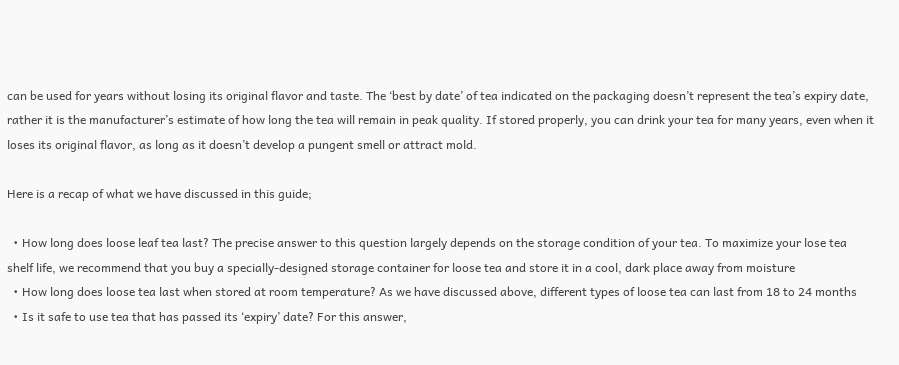can be used for years without losing its original flavor and taste. The ‘best by date’ of tea indicated on the packaging doesn’t represent the tea’s expiry date, rather it is the manufacturer’s estimate of how long the tea will remain in peak quality. If stored properly, you can drink your tea for many years, even when it loses its original flavor, as long as it doesn’t develop a pungent smell or attract mold.

Here is a recap of what we have discussed in this guide;

  • How long does loose leaf tea last? The precise answer to this question largely depends on the storage condition of your tea. To maximize your lose tea shelf life, we recommend that you buy a specially-designed storage container for loose tea and store it in a cool, dark place away from moisture
  • How long does loose tea last when stored at room temperature? As we have discussed above, different types of loose tea can last from 18 to 24 months
  • Is it safe to use tea that has passed its ‘expiry’ date? For this answer,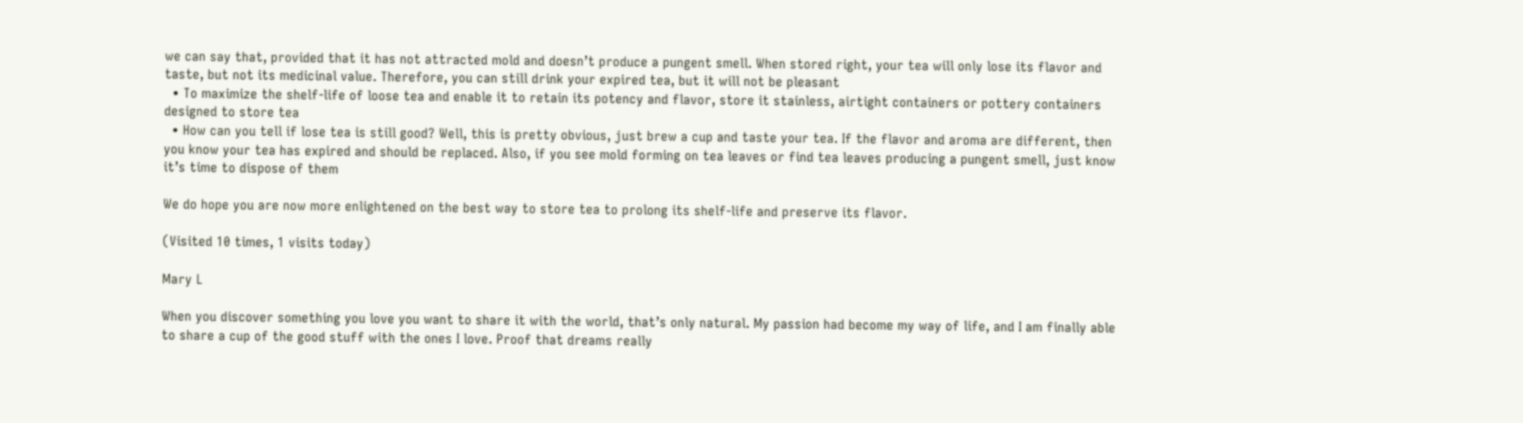we can say that, provided that it has not attracted mold and doesn’t produce a pungent smell. When stored right, your tea will only lose its flavor and taste, but not its medicinal value. Therefore, you can still drink your expired tea, but it will not be pleasant
  • To maximize the shelf-life of loose tea and enable it to retain its potency and flavor, store it stainless, airtight containers or pottery containers designed to store tea
  • How can you tell if lose tea is still good? Well, this is pretty obvious, just brew a cup and taste your tea. If the flavor and aroma are different, then you know your tea has expired and should be replaced. Also, if you see mold forming on tea leaves or find tea leaves producing a pungent smell, just know it’s time to dispose of them

We do hope you are now more enlightened on the best way to store tea to prolong its shelf-life and preserve its flavor.

(Visited 10 times, 1 visits today)

Mary L

When you discover something you love you want to share it with the world, that’s only natural. My passion had become my way of life, and I am finally able to share a cup of the good stuff with the ones I love. Proof that dreams really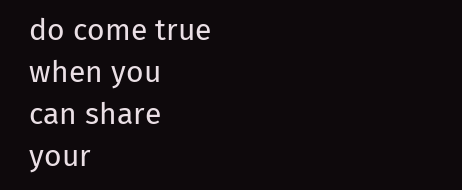do come true when you can share your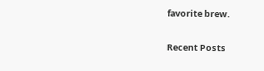favorite brew.

Recent Posts